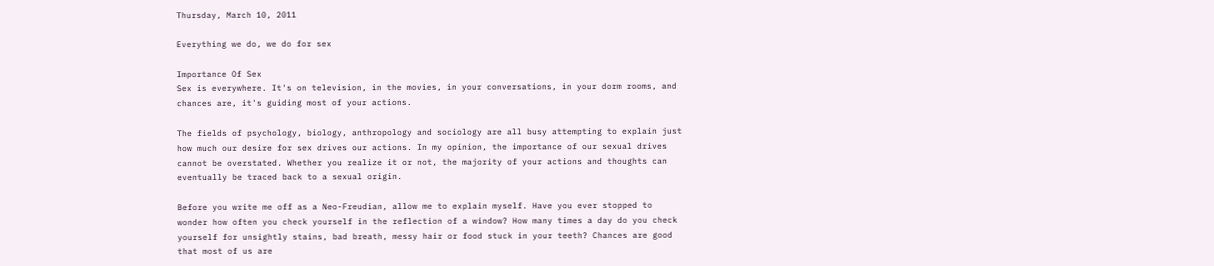Thursday, March 10, 2011

Everything we do, we do for sex

Importance Of Sex
Sex is everywhere. It's on television, in the movies, in your conversations, in your dorm rooms, and chances are, it's guiding most of your actions.

The fields of psychology, biology, anthropology and sociology are all busy attempting to explain just how much our desire for sex drives our actions. In my opinion, the importance of our sexual drives cannot be overstated. Whether you realize it or not, the majority of your actions and thoughts can eventually be traced back to a sexual origin.

Before you write me off as a Neo-Freudian, allow me to explain myself. Have you ever stopped to wonder how often you check yourself in the reflection of a window? How many times a day do you check yourself for unsightly stains, bad breath, messy hair or food stuck in your teeth? Chances are good that most of us are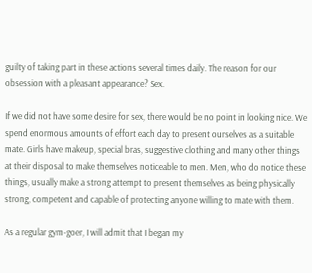guilty of taking part in these actions several times daily. The reason for our obsession with a pleasant appearance? Sex.

If we did not have some desire for sex, there would be no point in looking nice. We spend enormous amounts of effort each day to present ourselves as a suitable mate. Girls have makeup, special bras, suggestive clothing and many other things at their disposal to make themselves noticeable to men. Men, who do notice these things, usually make a strong attempt to present themselves as being physically strong, competent and capable of protecting anyone willing to mate with them.

As a regular gym-goer, I will admit that I began my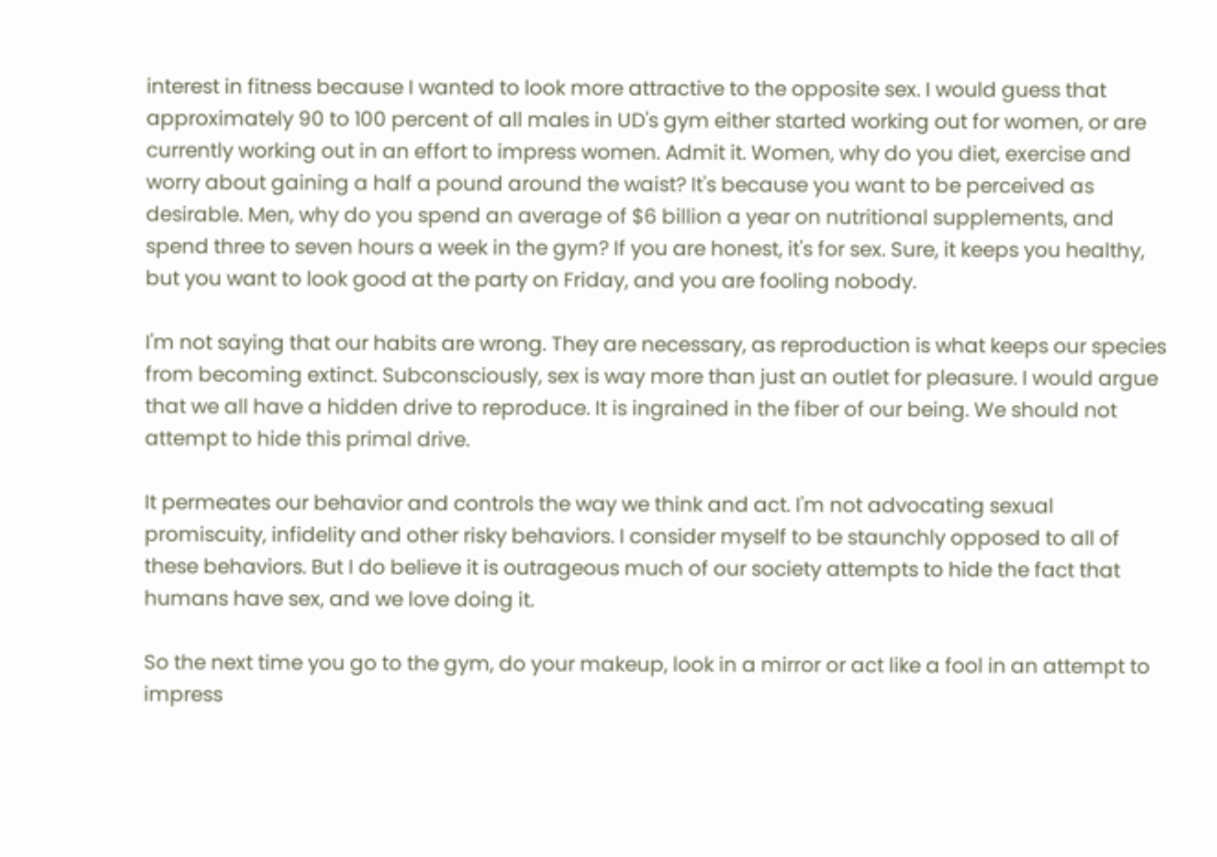interest in fitness because I wanted to look more attractive to the opposite sex. I would guess that approximately 90 to 100 percent of all males in UD's gym either started working out for women, or are currently working out in an effort to impress women. Admit it. Women, why do you diet, exercise and worry about gaining a half a pound around the waist? It's because you want to be perceived as desirable. Men, why do you spend an average of $6 billion a year on nutritional supplements, and spend three to seven hours a week in the gym? If you are honest, it's for sex. Sure, it keeps you healthy, but you want to look good at the party on Friday, and you are fooling nobody.

I'm not saying that our habits are wrong. They are necessary, as reproduction is what keeps our species from becoming extinct. Subconsciously, sex is way more than just an outlet for pleasure. I would argue that we all have a hidden drive to reproduce. It is ingrained in the fiber of our being. We should not attempt to hide this primal drive.

It permeates our behavior and controls the way we think and act. I'm not advocating sexual promiscuity, infidelity and other risky behaviors. I consider myself to be staunchly opposed to all of these behaviors. But I do believe it is outrageous much of our society attempts to hide the fact that humans have sex, and we love doing it.

So the next time you go to the gym, do your makeup, look in a mirror or act like a fool in an attempt to impress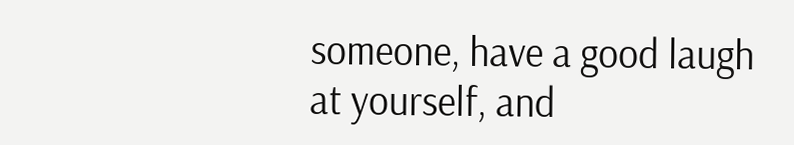someone, have a good laugh at yourself, and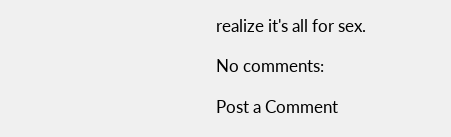realize it's all for sex.

No comments:

Post a Comment